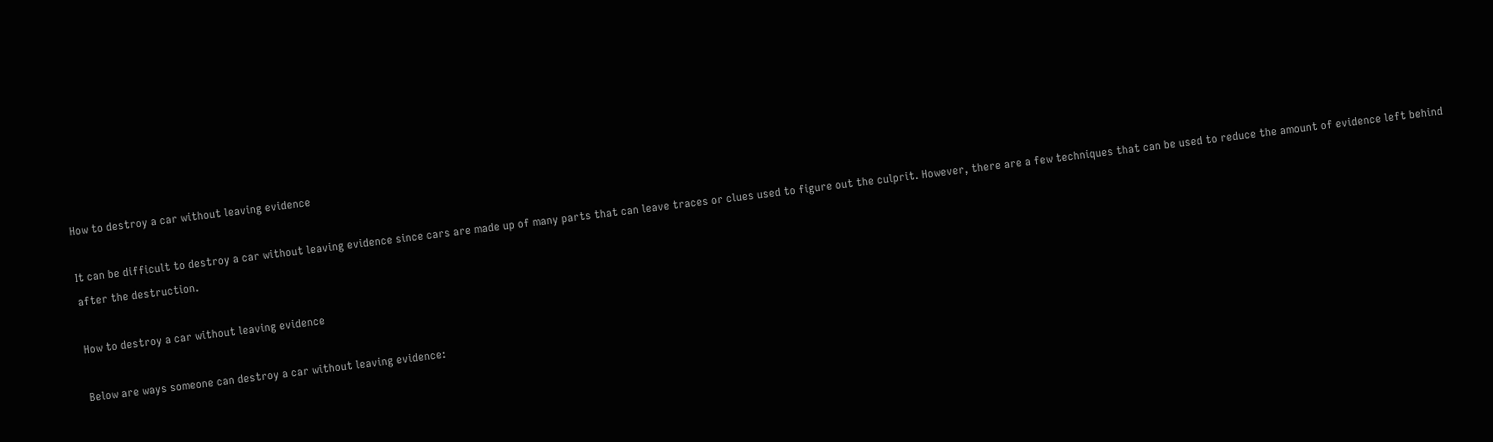How to destroy a car without leaving evidence

It can be difficult to destroy a car without leaving evidence since cars are made up of many parts that can leave traces or clues used to figure out the culprit. However, there are a few techniques that can be used to reduce the amount of evidence left behind after the destruction.

How to destroy a car without leaving evidence

Below are ways someone can destroy a car without leaving evidence: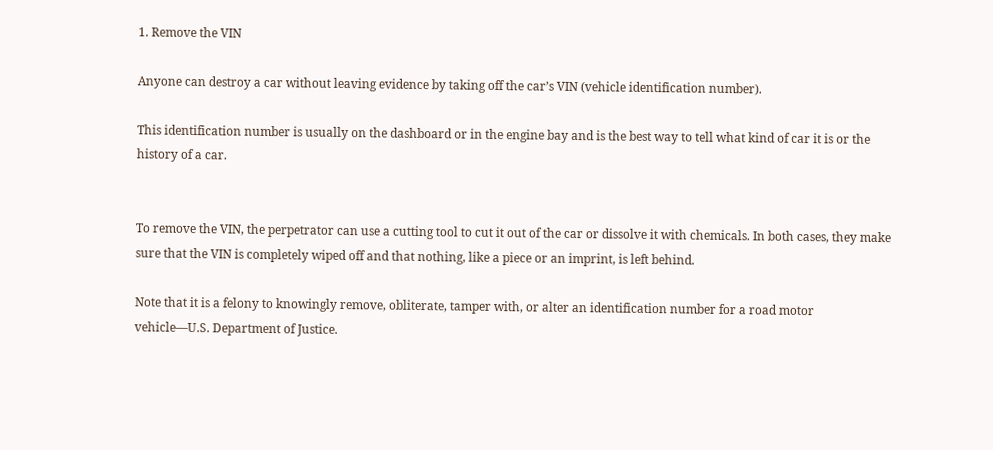1. Remove the VIN

Anyone can destroy a car without leaving evidence by taking off the car’s VIN (vehicle identification number).

This identification number is usually on the dashboard or in the engine bay and is the best way to tell what kind of car it is or the history of a car.


To remove the VIN, the perpetrator can use a cutting tool to cut it out of the car or dissolve it with chemicals. In both cases, they make sure that the VIN is completely wiped off and that nothing, like a piece or an imprint, is left behind.

Note that it is a felony to knowingly remove, obliterate, tamper with, or alter an identification number for a road motor vehicle—U.S. Department of Justice.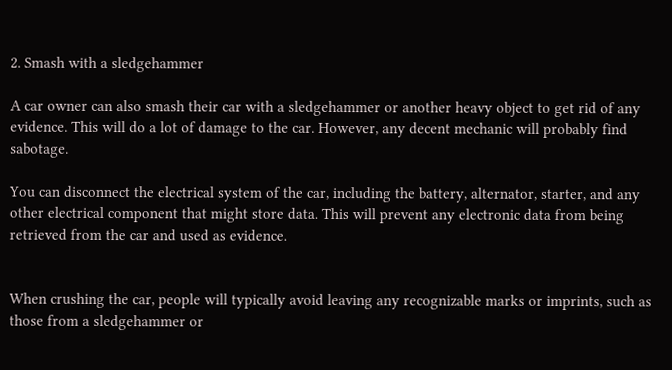2. Smash with a sledgehammer

A car owner can also smash their car with a sledgehammer or another heavy object to get rid of any evidence. This will do a lot of damage to the car. However, any decent mechanic will probably find sabotage.

You can disconnect the electrical system of the car, including the battery, alternator, starter, and any other electrical component that might store data. This will prevent any electronic data from being retrieved from the car and used as evidence.


When crushing the car, people will typically avoid leaving any recognizable marks or imprints, such as those from a sledgehammer or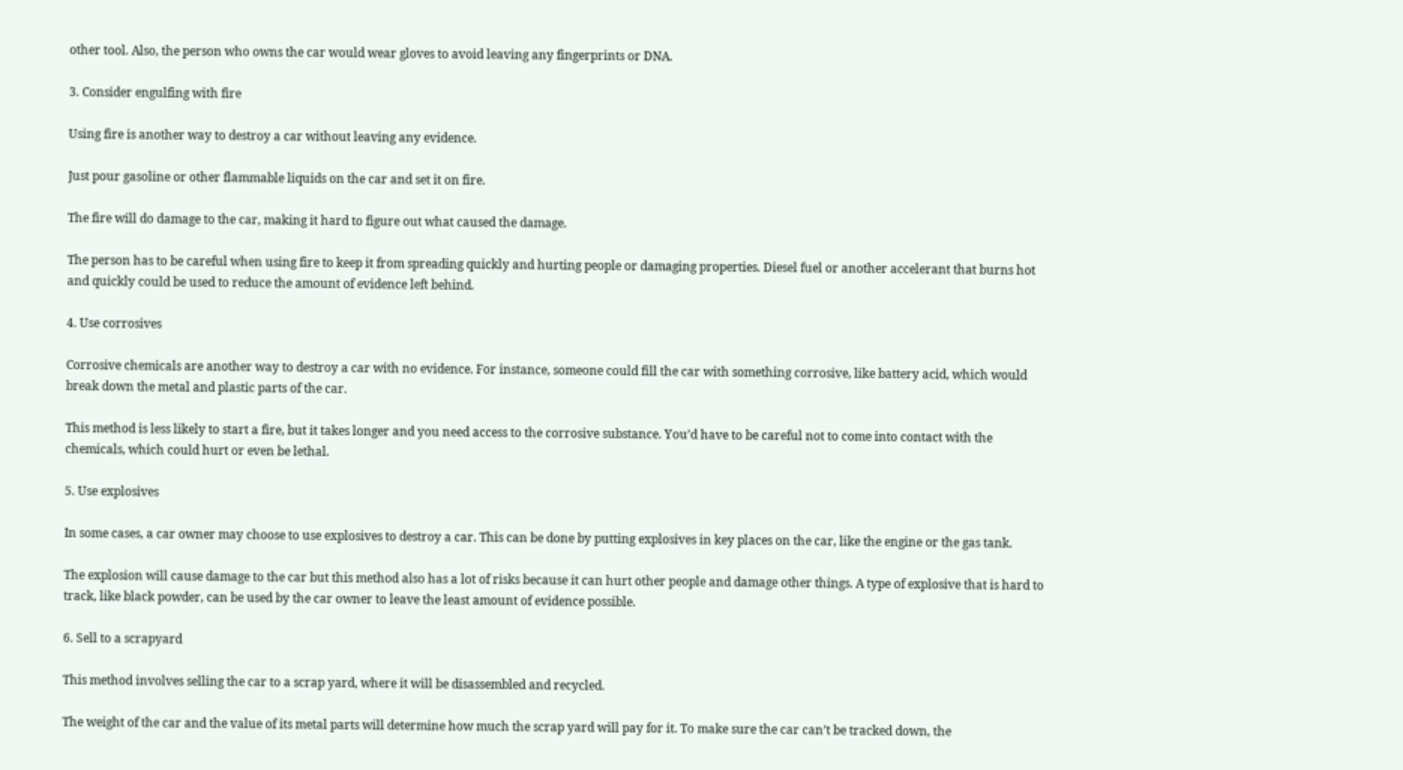other tool. Also, the person who owns the car would wear gloves to avoid leaving any fingerprints or DNA.

3. Consider engulfing with fire

Using fire is another way to destroy a car without leaving any evidence.

Just pour gasoline or other flammable liquids on the car and set it on fire.

The fire will do damage to the car, making it hard to figure out what caused the damage.

The person has to be careful when using fire to keep it from spreading quickly and hurting people or damaging properties. Diesel fuel or another accelerant that burns hot and quickly could be used to reduce the amount of evidence left behind.

4. Use corrosives

Corrosive chemicals are another way to destroy a car with no evidence. For instance, someone could fill the car with something corrosive, like battery acid, which would break down the metal and plastic parts of the car.

This method is less likely to start a fire, but it takes longer and you need access to the corrosive substance. You’d have to be careful not to come into contact with the chemicals, which could hurt or even be lethal.

5. Use explosives

In some cases, a car owner may choose to use explosives to destroy a car. This can be done by putting explosives in key places on the car, like the engine or the gas tank.

The explosion will cause damage to the car but this method also has a lot of risks because it can hurt other people and damage other things. A type of explosive that is hard to track, like black powder, can be used by the car owner to leave the least amount of evidence possible.

6. Sell to a scrapyard

This method involves selling the car to a scrap yard, where it will be disassembled and recycled.

The weight of the car and the value of its metal parts will determine how much the scrap yard will pay for it. To make sure the car can’t be tracked down, the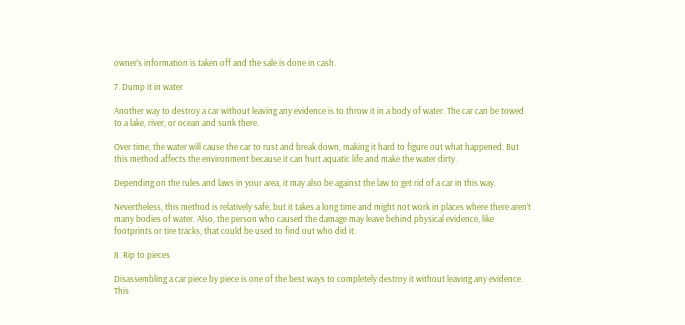owner’s information is taken off and the sale is done in cash.

7. Dump it in water

Another way to destroy a car without leaving any evidence is to throw it in a body of water. The car can be towed to a lake, river, or ocean and sunk there.

Over time, the water will cause the car to rust and break down, making it hard to figure out what happened. But this method affects the environment because it can hurt aquatic life and make the water dirty.

Depending on the rules and laws in your area, it may also be against the law to get rid of a car in this way.

Nevertheless, this method is relatively safe, but it takes a long time and might not work in places where there aren’t many bodies of water. Also, the person who caused the damage may leave behind physical evidence, like footprints or tire tracks, that could be used to find out who did it.

8. Rip to pieces

Disassembling a car piece by piece is one of the best ways to completely destroy it without leaving any evidence. This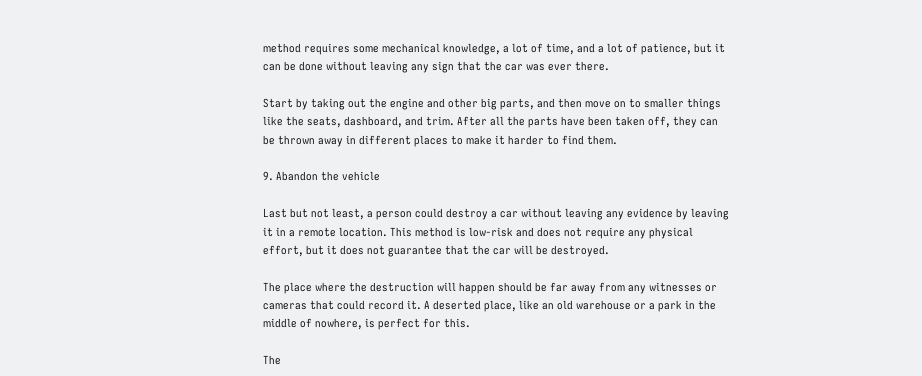method requires some mechanical knowledge, a lot of time, and a lot of patience, but it can be done without leaving any sign that the car was ever there.

Start by taking out the engine and other big parts, and then move on to smaller things like the seats, dashboard, and trim. After all the parts have been taken off, they can be thrown away in different places to make it harder to find them.

9. Abandon the vehicle

Last but not least, a person could destroy a car without leaving any evidence by leaving it in a remote location. This method is low-risk and does not require any physical effort, but it does not guarantee that the car will be destroyed.

The place where the destruction will happen should be far away from any witnesses or cameras that could record it. A deserted place, like an old warehouse or a park in the middle of nowhere, is perfect for this.

The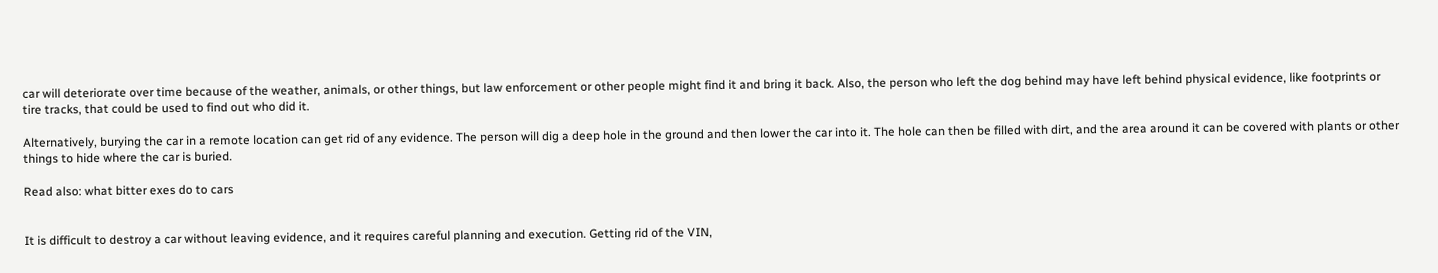car will deteriorate over time because of the weather, animals, or other things, but law enforcement or other people might find it and bring it back. Also, the person who left the dog behind may have left behind physical evidence, like footprints or tire tracks, that could be used to find out who did it.

Alternatively, burying the car in a remote location can get rid of any evidence. The person will dig a deep hole in the ground and then lower the car into it. The hole can then be filled with dirt, and the area around it can be covered with plants or other things to hide where the car is buried.

Read also: what bitter exes do to cars


It is difficult to destroy a car without leaving evidence, and it requires careful planning and execution. Getting rid of the VIN,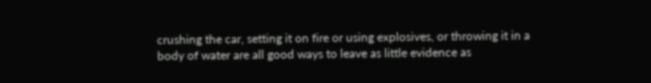crushing the car, setting it on fire or using explosives, or throwing it in a body of water are all good ways to leave as little evidence as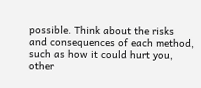possible. Think about the risks and consequences of each method, such as how it could hurt you, other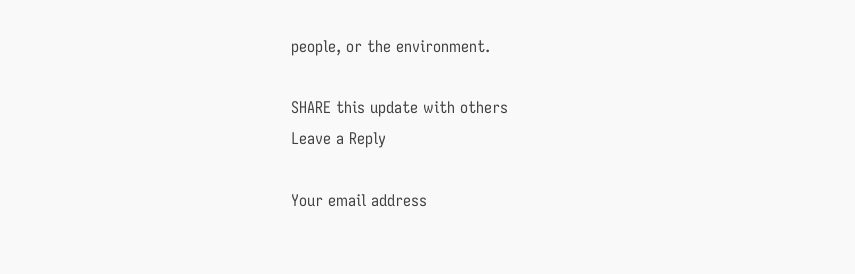people, or the environment.

SHARE this update with others
Leave a Reply

Your email address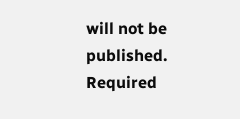will not be published. Required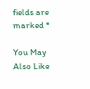fields are marked *

You May Also Like